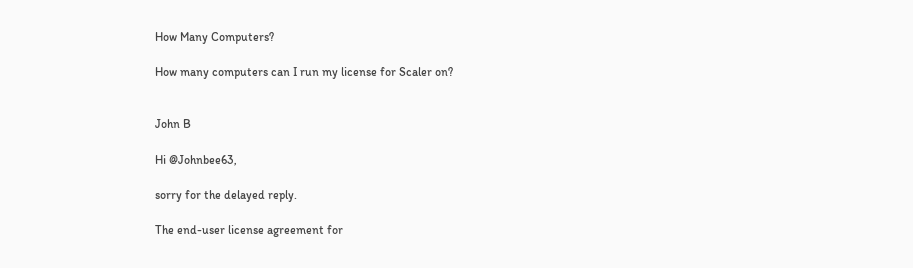How Many Computers?

How many computers can I run my license for Scaler on?


John B

Hi @Johnbee63,

sorry for the delayed reply.

The end-user license agreement for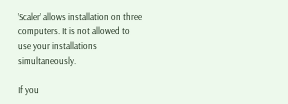’Scaler’ allows installation on three computers. It is not allowed to use your installations simultaneously.

If you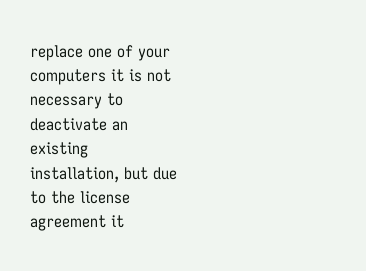replace one of your computers it is not necessary to deactivate an existing installation, but due to the license agreement it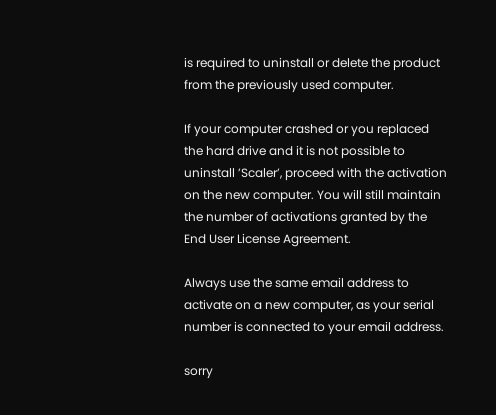is required to uninstall or delete the product from the previously used computer.

If your computer crashed or you replaced the hard drive and it is not possible to uninstall ’Scaler’, proceed with the activation on the new computer. You will still maintain the number of activations granted by the End User License Agreement.

Always use the same email address to activate on a new computer, as your serial number is connected to your email address.

sorry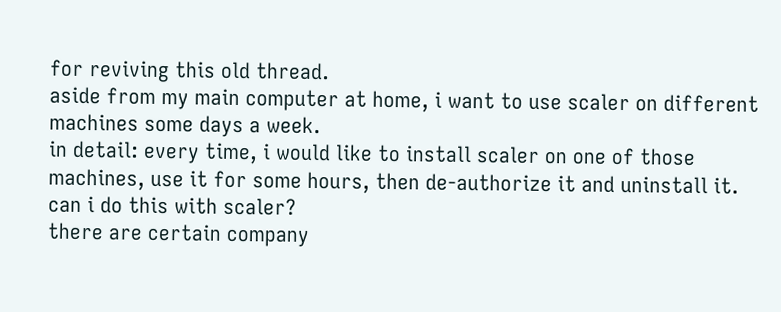for reviving this old thread.
aside from my main computer at home, i want to use scaler on different machines some days a week.
in detail: every time, i would like to install scaler on one of those machines, use it for some hours, then de-authorize it and uninstall it.
can i do this with scaler?
there are certain company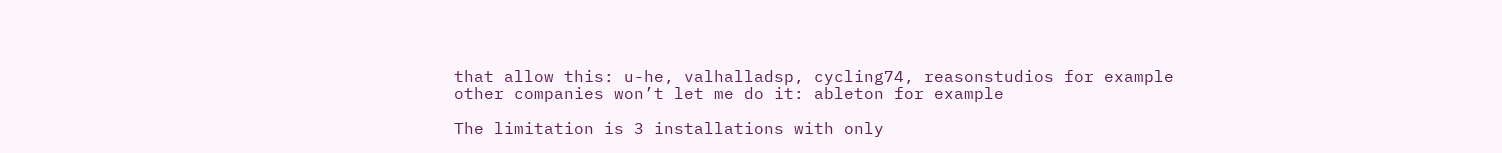that allow this: u-he, valhalladsp, cycling74, reasonstudios for example
other companies won’t let me do it: ableton for example

The limitation is 3 installations with only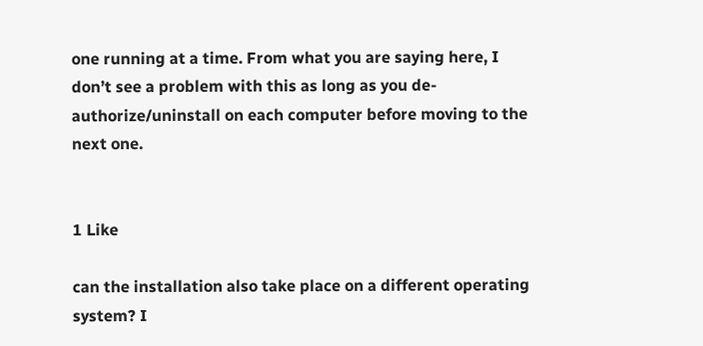one running at a time. From what you are saying here, I don’t see a problem with this as long as you de-authorize/uninstall on each computer before moving to the next one.


1 Like

can the installation also take place on a different operating system? I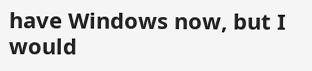have Windows now, but I would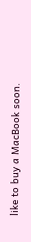like to buy a MacBook soon.